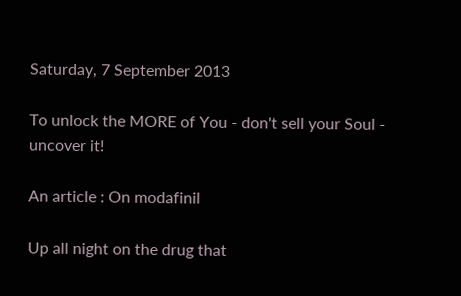Saturday, 7 September 2013

To unlock the MORE of You - don't sell your Soul - uncover it!

An article : On modafinil

Up all night on the drug that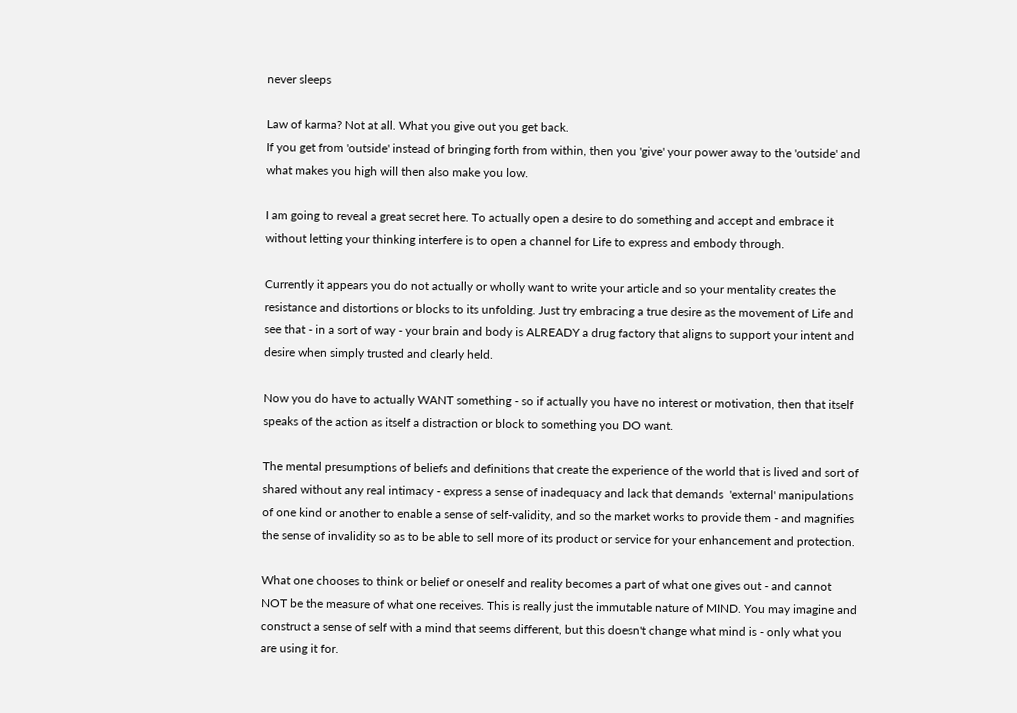never sleeps

Law of karma? Not at all. What you give out you get back.
If you get from 'outside' instead of bringing forth from within, then you 'give' your power away to the 'outside' and what makes you high will then also make you low.

I am going to reveal a great secret here. To actually open a desire to do something and accept and embrace it without letting your thinking interfere is to open a channel for Life to express and embody through.

Currently it appears you do not actually or wholly want to write your article and so your mentality creates the resistance and distortions or blocks to its unfolding. Just try embracing a true desire as the movement of Life and see that - in a sort of way - your brain and body is ALREADY a drug factory that aligns to support your intent and desire when simply trusted and clearly held.

Now you do have to actually WANT something - so if actually you have no interest or motivation, then that itself speaks of the action as itself a distraction or block to something you DO want.

The mental presumptions of beliefs and definitions that create the experience of the world that is lived and sort of shared without any real intimacy - express a sense of inadequacy and lack that demands  'external' manipulations of one kind or another to enable a sense of self-validity, and so the market works to provide them - and magnifies the sense of invalidity so as to be able to sell more of its product or service for your enhancement and protection.

What one chooses to think or belief or oneself and reality becomes a part of what one gives out - and cannot NOT be the measure of what one receives. This is really just the immutable nature of MIND. You may imagine and construct a sense of self with a mind that seems different, but this doesn't change what mind is - only what you are using it for.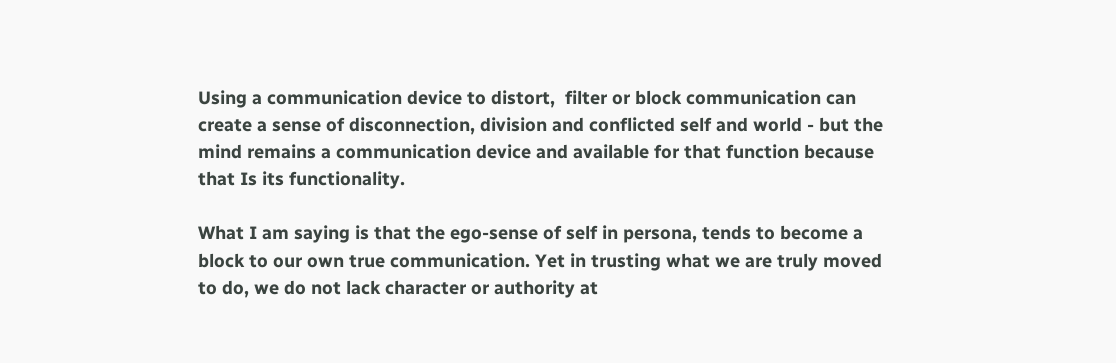Using a communication device to distort,  filter or block communication can create a sense of disconnection, division and conflicted self and world - but the mind remains a communication device and available for that function because that Is its functionality.

What I am saying is that the ego-sense of self in persona, tends to become a block to our own true communication. Yet in trusting what we are truly moved to do, we do not lack character or authority at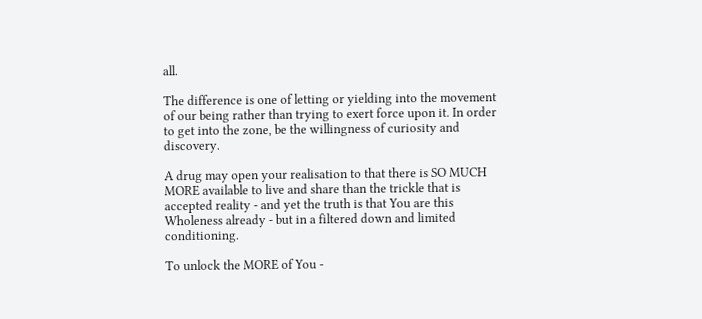all.

The difference is one of letting or yielding into the movement of our being rather than trying to exert force upon it. In order to get into the zone, be the willingness of curiosity and discovery.

A drug may open your realisation to that there is SO MUCH MORE available to live and share than the trickle that is accepted reality - and yet the truth is that You are this Wholeness already - but in a filtered down and limited conditioning.

To unlock the MORE of You -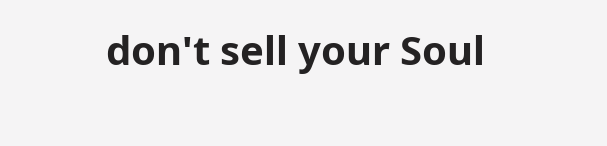don't sell your Soul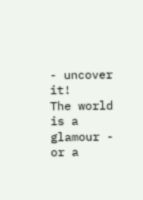- uncover it!
The world is a glamour - or a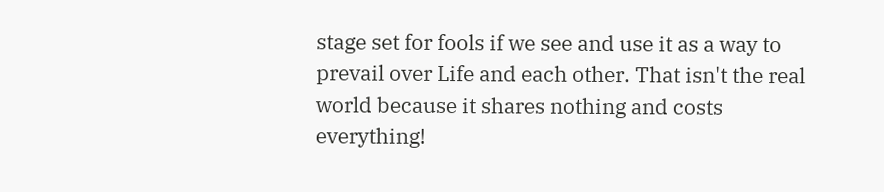stage set for fools if we see and use it as a way to prevail over Life and each other. That isn't the real world because it shares nothing and costs everything!